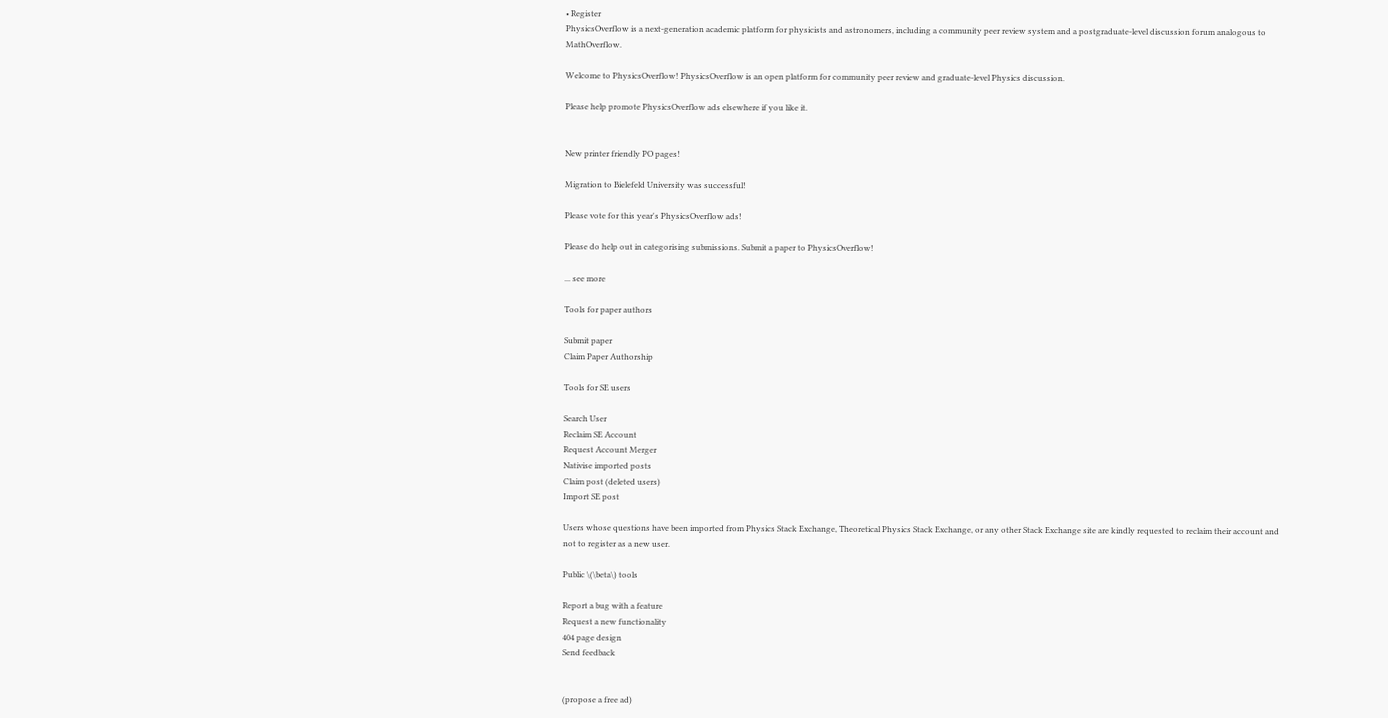• Register
PhysicsOverflow is a next-generation academic platform for physicists and astronomers, including a community peer review system and a postgraduate-level discussion forum analogous to MathOverflow.

Welcome to PhysicsOverflow! PhysicsOverflow is an open platform for community peer review and graduate-level Physics discussion.

Please help promote PhysicsOverflow ads elsewhere if you like it.


New printer friendly PO pages!

Migration to Bielefeld University was successful!

Please vote for this year's PhysicsOverflow ads!

Please do help out in categorising submissions. Submit a paper to PhysicsOverflow!

... see more

Tools for paper authors

Submit paper
Claim Paper Authorship

Tools for SE users

Search User
Reclaim SE Account
Request Account Merger
Nativise imported posts
Claim post (deleted users)
Import SE post

Users whose questions have been imported from Physics Stack Exchange, Theoretical Physics Stack Exchange, or any other Stack Exchange site are kindly requested to reclaim their account and not to register as a new user.

Public \(\beta\) tools

Report a bug with a feature
Request a new functionality
404 page design
Send feedback


(propose a free ad)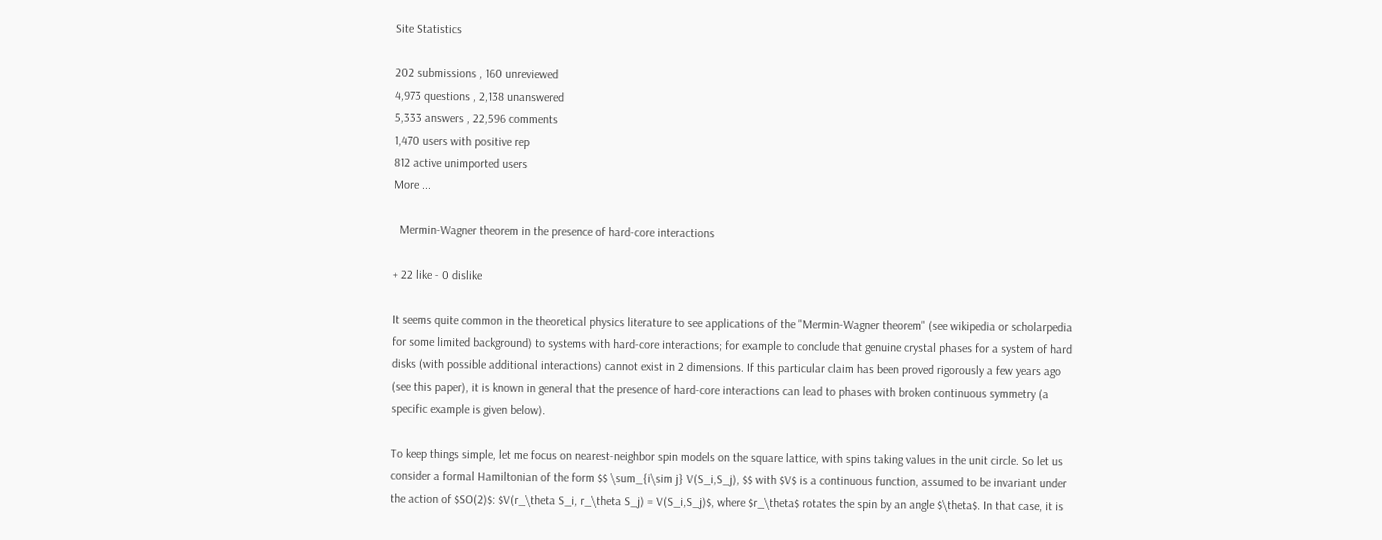Site Statistics

202 submissions , 160 unreviewed
4,973 questions , 2,138 unanswered
5,333 answers , 22,596 comments
1,470 users with positive rep
812 active unimported users
More ...

  Mermin-Wagner theorem in the presence of hard-core interactions

+ 22 like - 0 dislike

It seems quite common in the theoretical physics literature to see applications of the "Mermin-Wagner theorem" (see wikipedia or scholarpedia for some limited background) to systems with hard-core interactions; for example to conclude that genuine crystal phases for a system of hard disks (with possible additional interactions) cannot exist in 2 dimensions. If this particular claim has been proved rigorously a few years ago (see this paper), it is known in general that the presence of hard-core interactions can lead to phases with broken continuous symmetry (a specific example is given below).

To keep things simple, let me focus on nearest-neighbor spin models on the square lattice, with spins taking values in the unit circle. So let us consider a formal Hamiltonian of the form $$ \sum_{i\sim j} V(S_i,S_j), $$ with $V$ is a continuous function, assumed to be invariant under the action of $SO(2)$: $V(r_\theta S_i, r_\theta S_j) = V(S_i,S_j)$, where $r_\theta$ rotates the spin by an angle $\theta$. In that case, it is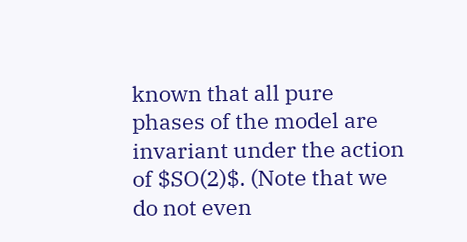known that all pure phases of the model are invariant under the action of $SO(2)$. (Note that we do not even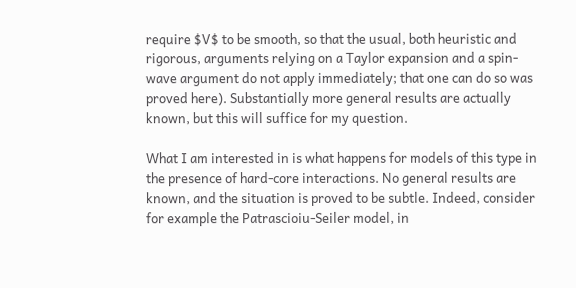require $V$ to be smooth, so that the usual, both heuristic and rigorous, arguments relying on a Taylor expansion and a spin-wave argument do not apply immediately; that one can do so was proved here). Substantially more general results are actually known, but this will suffice for my question.

What I am interested in is what happens for models of this type in the presence of hard-core interactions. No general results are known, and the situation is proved to be subtle. Indeed, consider for example the Patrascioiu-Seiler model, in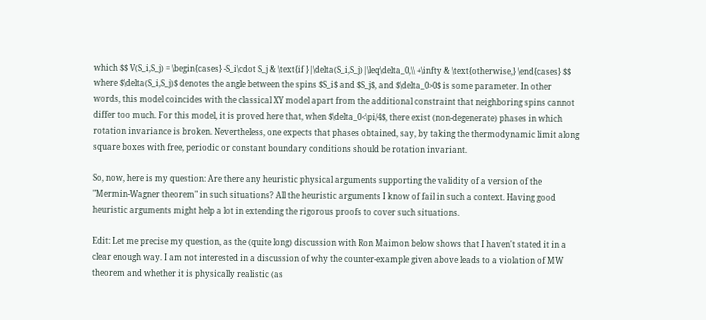which $$ V(S_i,S_j) = \begin{cases} -S_i\cdot S_j & \text{if }|\delta(S_i,S_j)|\leq\delta_0,\\ +\infty & \text{otherwise,} \end{cases} $$ where $\delta(S_i,S_j)$ denotes the angle between the spins $S_i$ and $S_j$, and $\delta_0>0$ is some parameter. In other words, this model coincides with the classical XY model apart from the additional constraint that neighboring spins cannot differ too much. For this model, it is proved here that, when $\delta_0<\pi/4$, there exist (non-degenerate) phases in which rotation invariance is broken. Nevertheless, one expects that phases obtained, say, by taking the thermodynamic limit along square boxes with free, periodic or constant boundary conditions should be rotation invariant.

So, now, here is my question: Are there any heuristic physical arguments supporting the validity of a version of the "Mermin-Wagner theorem" in such situations? All the heuristic arguments I know of fail in such a context. Having good heuristic arguments might help a lot in extending the rigorous proofs to cover such situations.

Edit: Let me precise my question, as the (quite long) discussion with Ron Maimon below shows that I haven't stated it in a clear enough way. I am not interested in a discussion of why the counter-example given above leads to a violation of MW theorem and whether it is physically realistic (as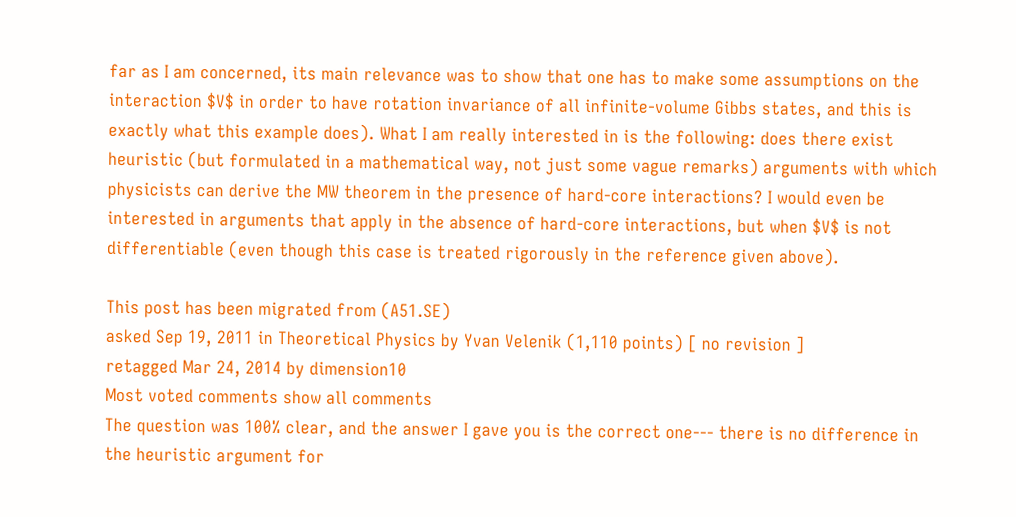far as I am concerned, its main relevance was to show that one has to make some assumptions on the interaction $V$ in order to have rotation invariance of all infinite-volume Gibbs states, and this is exactly what this example does). What I am really interested in is the following: does there exist heuristic (but formulated in a mathematical way, not just some vague remarks) arguments with which physicists can derive the MW theorem in the presence of hard-core interactions? I would even be interested in arguments that apply in the absence of hard-core interactions, but when $V$ is not differentiable (even though this case is treated rigorously in the reference given above).

This post has been migrated from (A51.SE)
asked Sep 19, 2011 in Theoretical Physics by Yvan Velenik (1,110 points) [ no revision ]
retagged Mar 24, 2014 by dimension10
Most voted comments show all comments
The question was 100% clear, and the answer I gave you is the correct one--- there is no difference in the heuristic argument for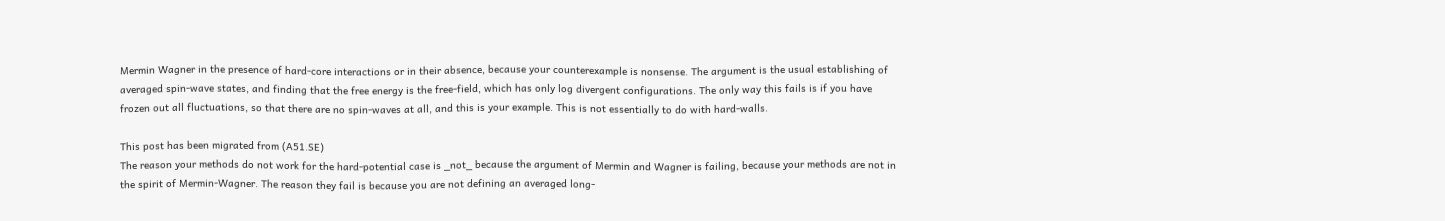Mermin Wagner in the presence of hard-core interactions or in their absence, because your counterexample is nonsense. The argument is the usual establishing of averaged spin-wave states, and finding that the free energy is the free-field, which has only log divergent configurations. The only way this fails is if you have frozen out all fluctuations, so that there are no spin-waves at all, and this is your example. This is not essentially to do with hard-walls.

This post has been migrated from (A51.SE)
The reason your methods do not work for the hard-potential case is _not_ because the argument of Mermin and Wagner is failing, because your methods are not in the spirit of Mermin-Wagner. The reason they fail is because you are not defining an averaged long-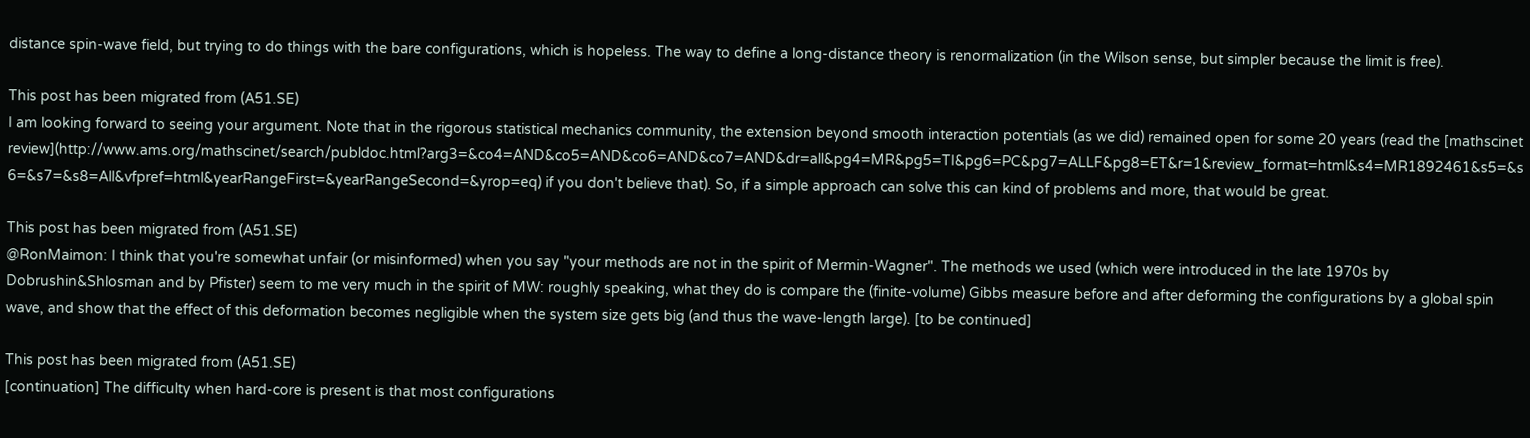distance spin-wave field, but trying to do things with the bare configurations, which is hopeless. The way to define a long-distance theory is renormalization (in the Wilson sense, but simpler because the limit is free).

This post has been migrated from (A51.SE)
I am looking forward to seeing your argument. Note that in the rigorous statistical mechanics community, the extension beyond smooth interaction potentials (as we did) remained open for some 20 years (read the [mathscinet review](http://www.ams.org/mathscinet/search/publdoc.html?arg3=&co4=AND&co5=AND&co6=AND&co7=AND&dr=all&pg4=MR&pg5=TI&pg6=PC&pg7=ALLF&pg8=ET&r=1&review_format=html&s4=MR1892461&s5=&s6=&s7=&s8=All&vfpref=html&yearRangeFirst=&yearRangeSecond=&yrop=eq) if you don't believe that). So, if a simple approach can solve this can kind of problems and more, that would be great.

This post has been migrated from (A51.SE)
@RonMaimon: I think that you're somewhat unfair (or misinformed) when you say "your methods are not in the spirit of Mermin-Wagner". The methods we used (which were introduced in the late 1970s by Dobrushin&Shlosman and by Pfister) seem to me very much in the spirit of MW: roughly speaking, what they do is compare the (finite-volume) Gibbs measure before and after deforming the configurations by a global spin wave, and show that the effect of this deformation becomes negligible when the system size gets big (and thus the wave-length large). [to be continued]

This post has been migrated from (A51.SE)
[continuation] The difficulty when hard-core is present is that most configurations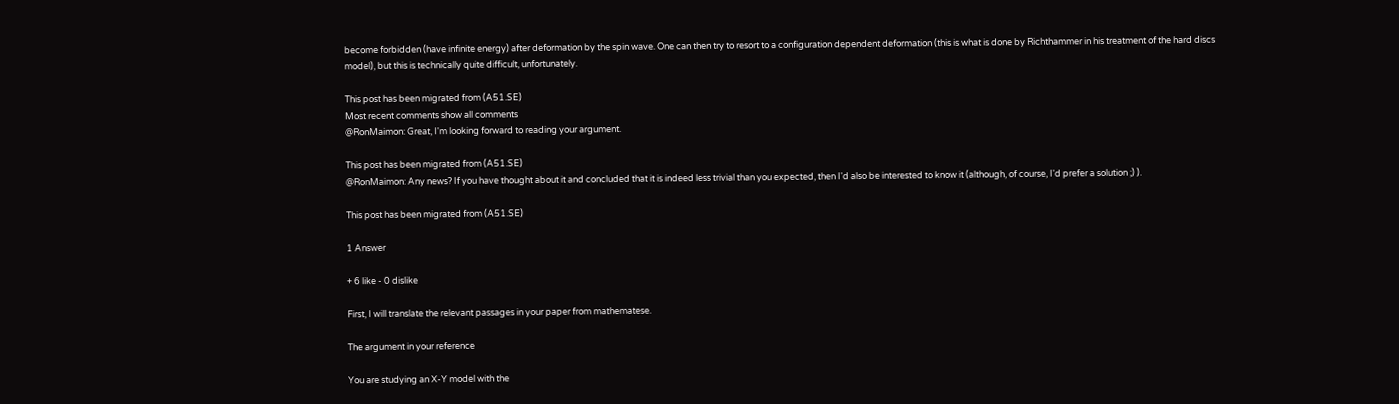become forbidden (have infinite energy) after deformation by the spin wave. One can then try to resort to a configuration dependent deformation (this is what is done by Richthammer in his treatment of the hard discs model), but this is technically quite difficult, unfortunately.

This post has been migrated from (A51.SE)
Most recent comments show all comments
@RonMaimon: Great, I'm looking forward to reading your argument.

This post has been migrated from (A51.SE)
@RonMaimon: Any news? If you have thought about it and concluded that it is indeed less trivial than you expected, then I'd also be interested to know it (although, of course, I'd prefer a solution ;) ).

This post has been migrated from (A51.SE)

1 Answer

+ 6 like - 0 dislike

First, I will translate the relevant passages in your paper from mathematese.

The argument in your reference

You are studying an X-Y model with the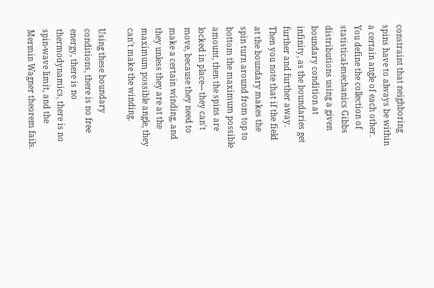constraint that neighboring spins have to always be within a certain angle of each other. You define the collection of statistical-mechanics Gibbs distributions using a given boundary condition at infinity, as the boundaries get further and further away. Then you note that if the field at the boundary makes the spin turn around from top to bottom the maximum possible amount, then the spins are locked in place--- they can't move, because they need to make a certain winding, and they unless they are at the maximum possible angle, they can't make the winding.

Using these boundary conditions, there is no free energy, there is no thermodynamics, there is no spin-wave limit, and the Mermin Wagner theorem fails.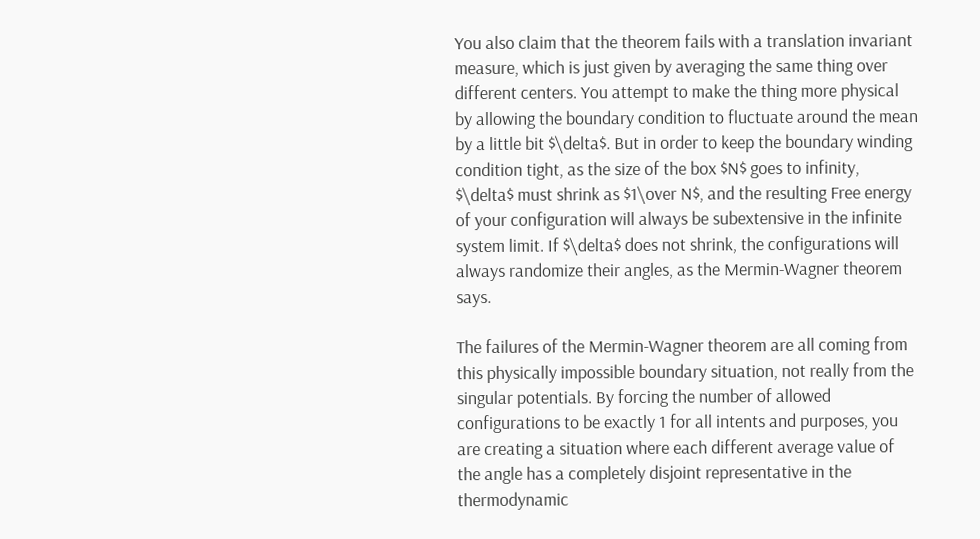You also claim that the theorem fails with a translation invariant measure, which is just given by averaging the same thing over different centers. You attempt to make the thing more physical by allowing the boundary condition to fluctuate around the mean by a little bit $\delta$. But in order to keep the boundary winding condition tight, as the size of the box $N$ goes to infinity, $\delta$ must shrink as $1\over N$, and the resulting Free energy of your configuration will always be subextensive in the infinite system limit. If $\delta$ does not shrink, the configurations will always randomize their angles, as the Mermin-Wagner theorem says.

The failures of the Mermin-Wagner theorem are all coming from this physically impossible boundary situation, not really from the singular potentials. By forcing the number of allowed configurations to be exactly 1 for all intents and purposes, you are creating a situation where each different average value of the angle has a completely disjoint representative in the thermodynamic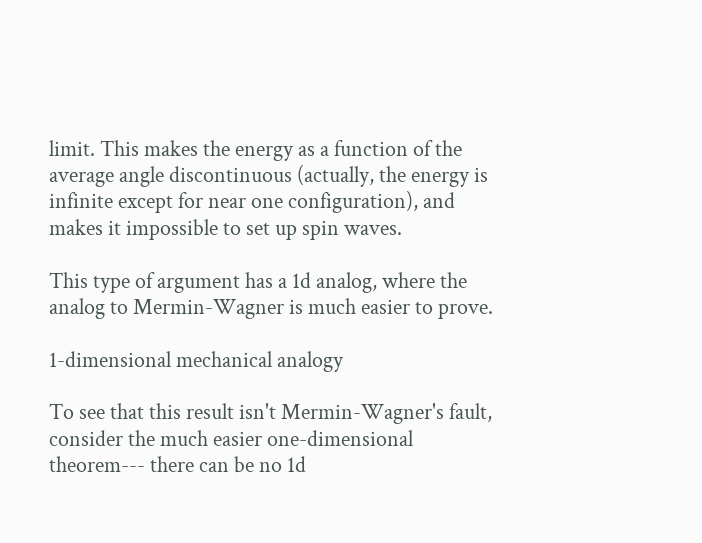limit. This makes the energy as a function of the average angle discontinuous (actually, the energy is infinite except for near one configuration), and makes it impossible to set up spin waves.

This type of argument has a 1d analog, where the analog to Mermin-Wagner is much easier to prove.

1-dimensional mechanical analogy

To see that this result isn't Mermin-Wagner's fault, consider the much easier one-dimensional theorem--- there can be no 1d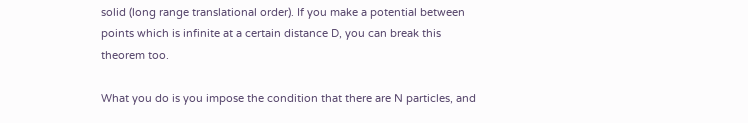solid (long range translational order). If you make a potential between points which is infinite at a certain distance D, you can break this theorem too.

What you do is you impose the condition that there are N particles, and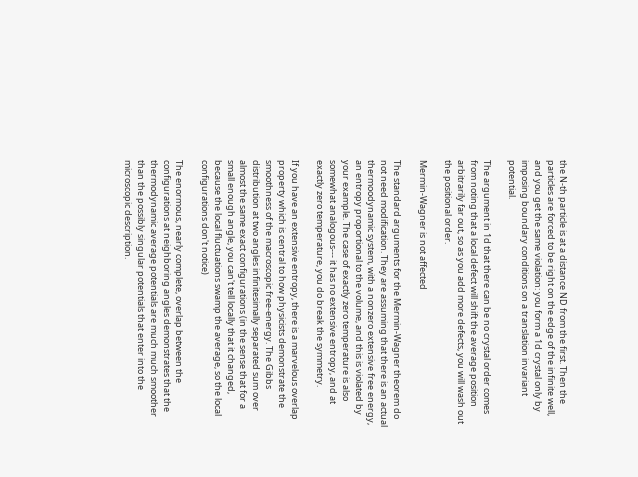the N-th particle is at a distance ND from the first. Then the particles are forced to be right on the edge of the infinite well, and you get the same violation: you form a 1d crystal only by imposing boundary conditions on a translation invariant potential.

The argument in 1d that there can be no crystal order comes from noting that a local defect will shift the average position arbitrarily far out, so as you add more defects, you will wash out the positional order.

Mermin-Wagner is not affected

The standard arguments for the Mermin-Wagner theorem do not need modification. They are assuming that there is an actual thermoodynamic system, with a nonzero extensive free energy, an entropy proportional to the volume, and this is violated by your example. The case of exactly zero temperature is also somewhat analogous--- it has no extensive entropy, and at exactly zero temperature, you do break the symmetry.

If you have an extensive entropy, there is a marvelous overlap property which is central to how physicists demonstrate the smoothness of the macroscopic free-energy. The Gibbs distribution at two angles infinitesimally separated sum over almost the same exact configurations (in the sense that for a small enough angle, you can't tell locally that it changed, because the local fluctuations swamp the average, so the local configurations don't notice)

The enormous, nearly complete, overlap between the configurations at neighboring angles demonstrates that the thermodynamic average potentials are much much smoother than the possibly singular potentials that enter into the microscopic description.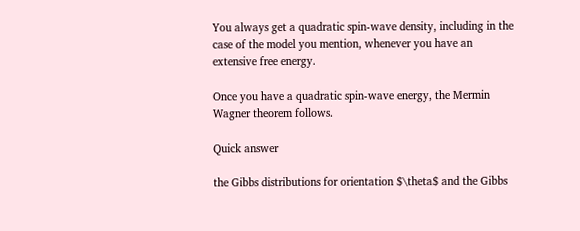You always get a quadratic spin-wave density, including in the case of the model you mention, whenever you have an extensive free energy.

Once you have a quadratic spin-wave energy, the Mermin Wagner theorem follows.

Quick answer

the Gibbs distributions for orientation $\theta$ and the Gibbs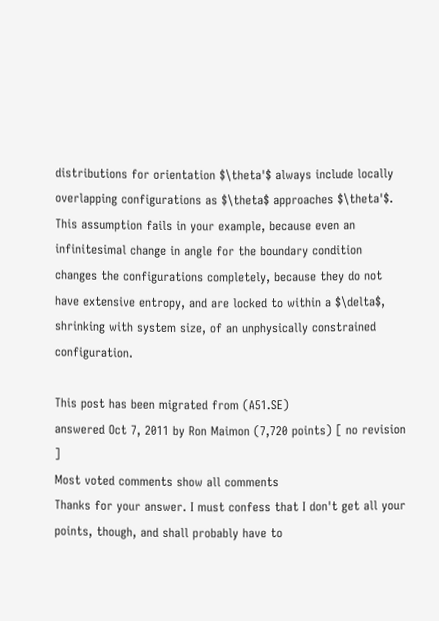distributions for orientation $\theta'$ always include locally overlapping configurations as $\theta$ approaches $\theta'$. This assumption fails in your example, because even an infinitesimal change in angle for the boundary condition changes the configurations completely, because they do not have extensive entropy, and are locked to within a $\delta$, shrinking with system size, of an unphysically constrained configuration.

This post has been migrated from (A51.SE)
answered Oct 7, 2011 by Ron Maimon (7,720 points) [ no revision ]
Most voted comments show all comments
Thanks for your answer. I must confess that I don't get all your points, though, and shall probably have to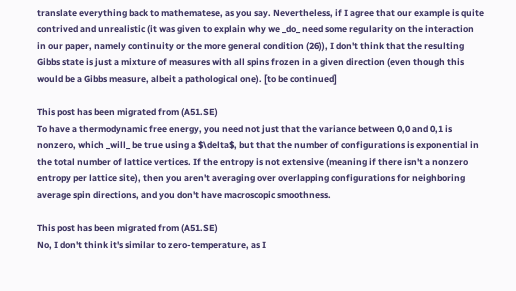translate everything back to mathematese, as you say. Nevertheless, if I agree that our example is quite contrived and unrealistic (it was given to explain why we _do_ need some regularity on the interaction in our paper, namely continuity or the more general condition (26)), I don't think that the resulting Gibbs state is just a mixture of measures with all spins frozen in a given direction (even though this would be a Gibbs measure, albeit a pathological one). [to be continued]

This post has been migrated from (A51.SE)
To have a thermodynamic free energy, you need not just that the variance between 0,0 and 0,1 is nonzero, which _will_ be true using a $\delta$, but that the number of configurations is exponential in the total number of lattice vertices. If the entropy is not extensive (meaning if there isn't a nonzero entropy per lattice site), then you aren't averaging over overlapping configurations for neighboring average spin directions, and you don't have macroscopic smoothness.

This post has been migrated from (A51.SE)
No, I don't think it's similar to zero-temperature, as I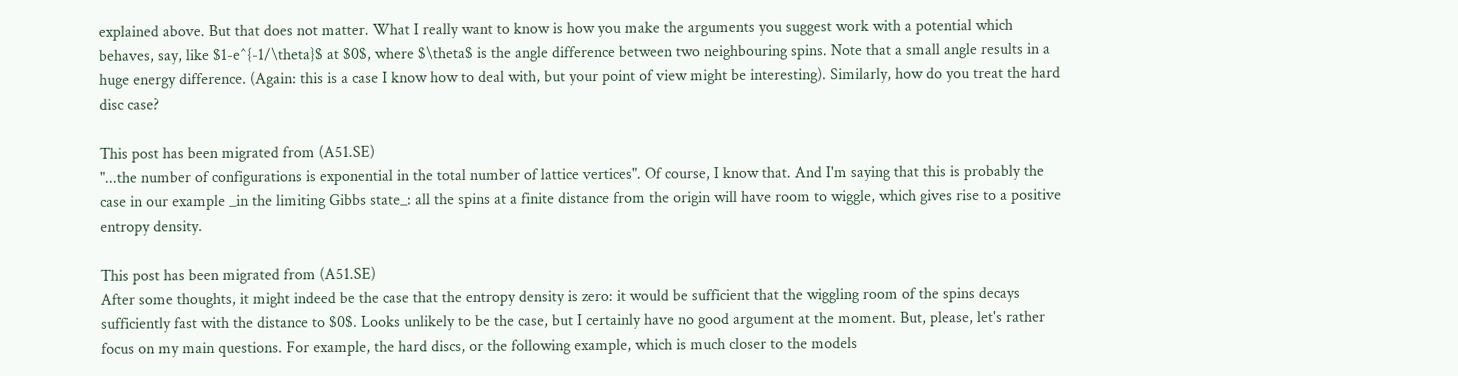explained above. But that does not matter. What I really want to know is how you make the arguments you suggest work with a potential which behaves, say, like $1-e^{-1/\theta}$ at $0$, where $\theta$ is the angle difference between two neighbouring spins. Note that a small angle results in a huge energy difference. (Again: this is a case I know how to deal with, but your point of view might be interesting). Similarly, how do you treat the hard disc case?

This post has been migrated from (A51.SE)
"...the number of configurations is exponential in the total number of lattice vertices". Of course, I know that. And I'm saying that this is probably the case in our example _in the limiting Gibbs state_: all the spins at a finite distance from the origin will have room to wiggle, which gives rise to a positive entropy density.

This post has been migrated from (A51.SE)
After some thoughts, it might indeed be the case that the entropy density is zero: it would be sufficient that the wiggling room of the spins decays sufficiently fast with the distance to $0$. Looks unlikely to be the case, but I certainly have no good argument at the moment. But, please, let's rather focus on my main questions. For example, the hard discs, or the following example, which is much closer to the models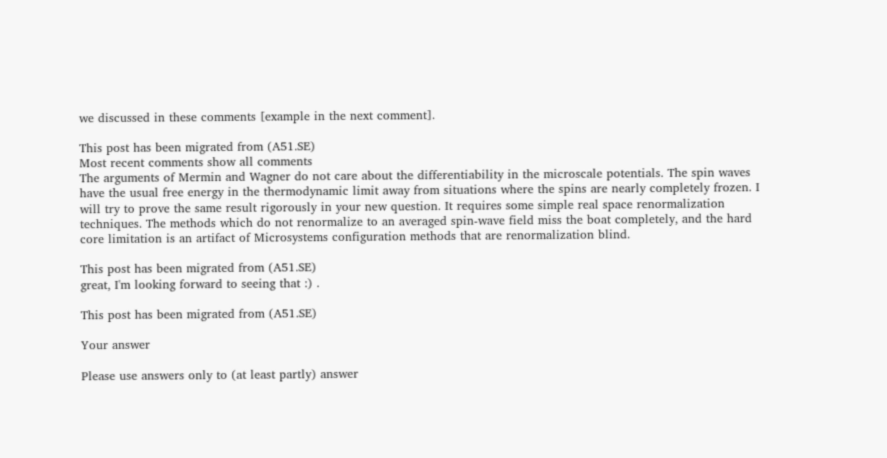we discussed in these comments [example in the next comment].

This post has been migrated from (A51.SE)
Most recent comments show all comments
The arguments of Mermin and Wagner do not care about the differentiability in the microscale potentials. The spin waves have the usual free energy in the thermodynamic limit away from situations where the spins are nearly completely frozen. I will try to prove the same result rigorously in your new question. It requires some simple real space renormalization techniques. The methods which do not renormalize to an averaged spin-wave field miss the boat completely, and the hard core limitation is an artifact of Microsystems configuration methods that are renormalization blind.

This post has been migrated from (A51.SE)
great, I'm looking forward to seeing that :) .

This post has been migrated from (A51.SE)

Your answer

Please use answers only to (at least partly) answer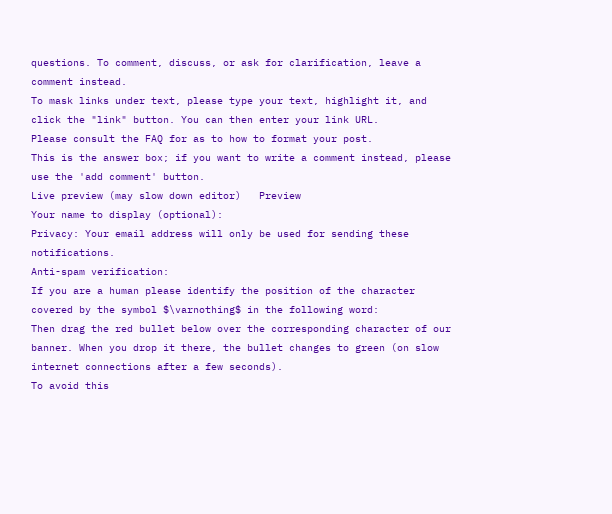questions. To comment, discuss, or ask for clarification, leave a comment instead.
To mask links under text, please type your text, highlight it, and click the "link" button. You can then enter your link URL.
Please consult the FAQ for as to how to format your post.
This is the answer box; if you want to write a comment instead, please use the 'add comment' button.
Live preview (may slow down editor)   Preview
Your name to display (optional):
Privacy: Your email address will only be used for sending these notifications.
Anti-spam verification:
If you are a human please identify the position of the character covered by the symbol $\varnothing$ in the following word:
Then drag the red bullet below over the corresponding character of our banner. When you drop it there, the bullet changes to green (on slow internet connections after a few seconds).
To avoid this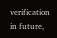verification in future,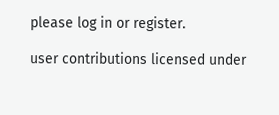please log in or register.

user contributions licensed under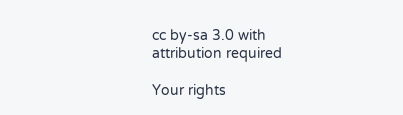cc by-sa 3.0 with attribution required

Your rights